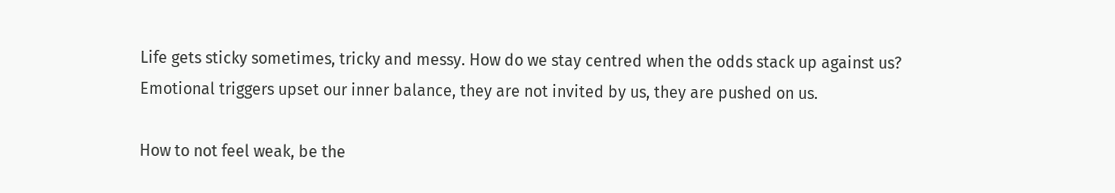Life gets sticky sometimes, tricky and messy. How do we stay centred when the odds stack up against us? Emotional triggers upset our inner balance, they are not invited by us, they are pushed on us.

How to not feel weak, be the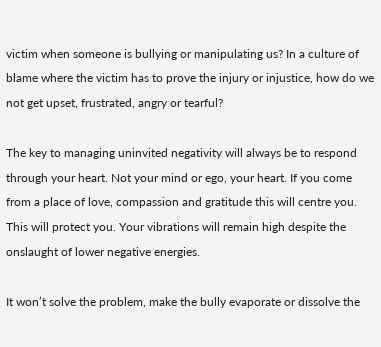victim when someone is bullying or manipulating us? In a culture of blame where the victim has to prove the injury or injustice, how do we not get upset, frustrated, angry or tearful?

The key to managing uninvited negativity will always be to respond through your heart. Not your mind or ego, your heart. If you come from a place of love, compassion and gratitude this will centre you. This will protect you. Your vibrations will remain high despite the onslaught of lower negative energies.

It won’t solve the problem, make the bully evaporate or dissolve the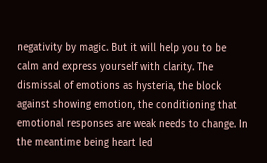negativity by magic. But it will help you to be calm and express yourself with clarity. The dismissal of emotions as hysteria, the block against showing emotion, the conditioning that emotional responses are weak needs to change. In the meantime being heart led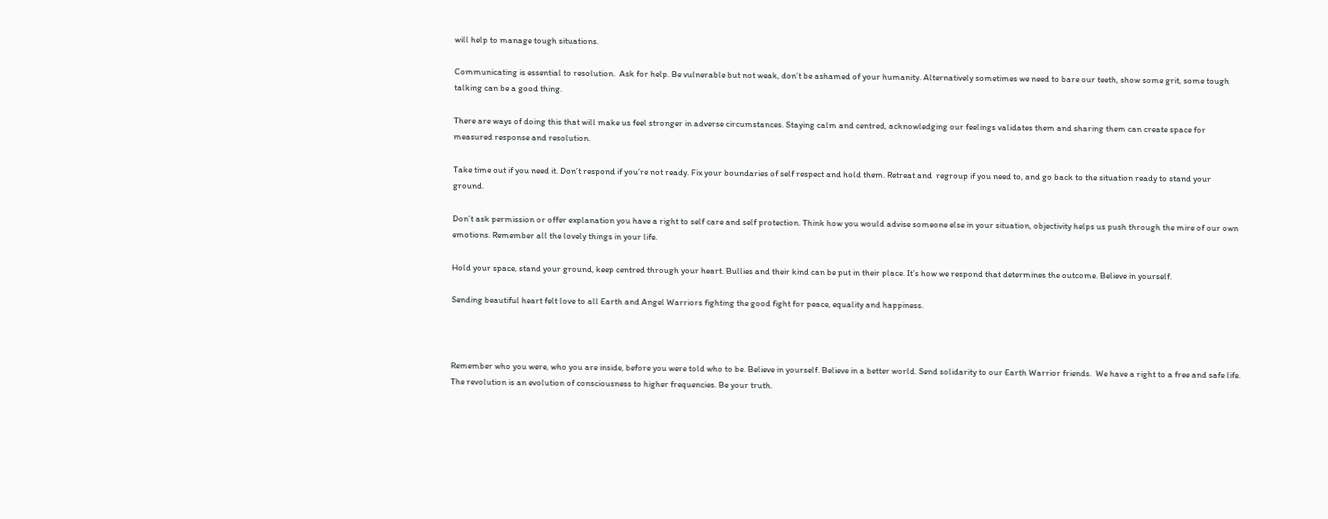will help to manage tough situations.

Communicating is essential to resolution.  Ask for help. Be vulnerable but not weak, don’t be ashamed of your humanity. Alternatively sometimes we need to bare our teeth, show some grit, some tough talking can be a good thing.

There are ways of doing this that will make us feel stronger in adverse circumstances. Staying calm and centred, acknowledging our feelings validates them and sharing them can create space for measured response and resolution.

Take time out if you need it. Don’t respond if you’re not ready. Fix your boundaries of self respect and hold them. Retreat and  regroup if you need to, and go back to the situation ready to stand your ground.

Don’t ask permission or offer explanation you have a right to self care and self protection. Think how you would advise someone else in your situation, objectivity helps us push through the mire of our own emotions. Remember all the lovely things in your life.

Hold your space, stand your ground, keep centred through your heart. Bullies and their kind can be put in their place. It’s how we respond that determines the outcome. Believe in yourself.

Sending beautiful heart felt love to all Earth and Angel Warriors fighting the good fight for peace, equality and happiness.



Remember who you were, who you are inside, before you were told who to be. Believe in yourself. Believe in a better world. Send solidarity to our Earth Warrior friends.  We have a right to a free and safe life. The revolution is an evolution of consciousness to higher frequencies. Be your truth.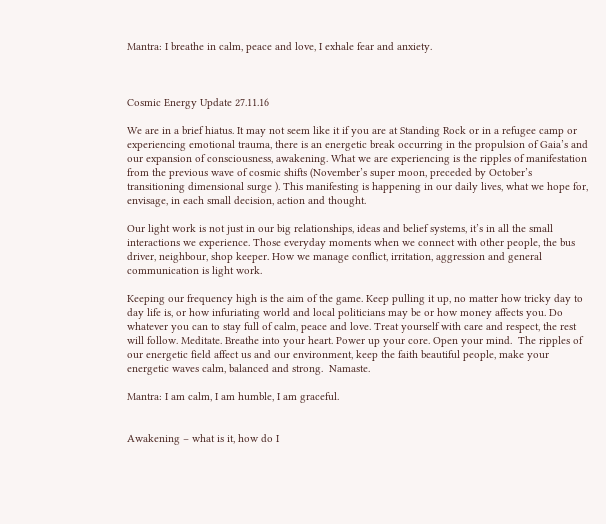Mantra: I breathe in calm, peace and love, I exhale fear and anxiety.



Cosmic Energy Update 27.11.16

We are in a brief hiatus. It may not seem like it if you are at Standing Rock or in a refugee camp or experiencing emotional trauma, there is an energetic break occurring in the propulsion of Gaia’s and our expansion of consciousness, awakening. What we are experiencing is the ripples of manifestation from the previous wave of cosmic shifts (November’s super moon, preceded by October’s transitioning dimensional surge ). This manifesting is happening in our daily lives, what we hope for, envisage, in each small decision, action and thought.

Our light work is not just in our big relationships, ideas and belief systems, it’s in all the small interactions we experience. Those everyday moments when we connect with other people, the bus driver, neighbour, shop keeper. How we manage conflict, irritation, aggression and general communication is light work.

Keeping our frequency high is the aim of the game. Keep pulling it up, no matter how tricky day to day life is, or how infuriating world and local politicians may be or how money affects you. Do whatever you can to stay full of calm, peace and love. Treat yourself with care and respect, the rest will follow. Meditate. Breathe into your heart. Power up your core. Open your mind.  The ripples of our energetic field affect us and our environment, keep the faith beautiful people, make your energetic waves calm, balanced and strong.  Namaste.

Mantra: I am calm, I am humble, I am graceful.


Awakening – what is it, how do I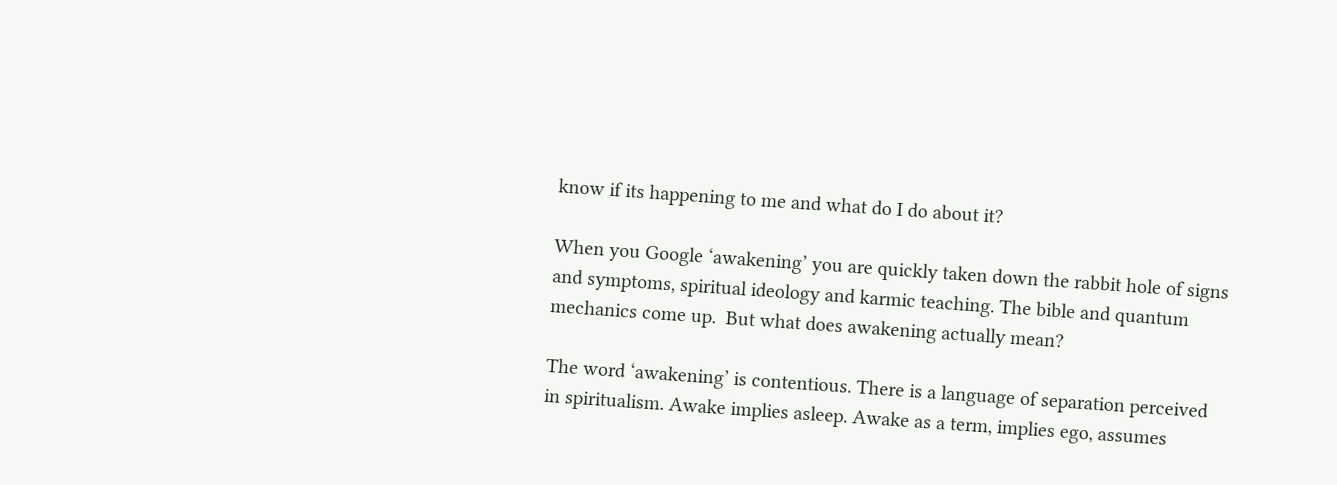know if its happening to me and what do I do about it?

When you Google ‘awakening’ you are quickly taken down the rabbit hole of signs and symptoms, spiritual ideology and karmic teaching. The bible and quantum mechanics come up.  But what does awakening actually mean?

The word ‘awakening’ is contentious. There is a language of separation perceived in spiritualism. Awake implies asleep. Awake as a term, implies ego, assumes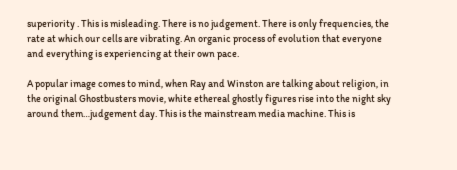superiority . This is misleading. There is no judgement. There is only frequencies, the rate at which our cells are vibrating. An organic process of evolution that everyone and everything is experiencing at their own pace.

A popular image comes to mind, when Ray and Winston are talking about religion, in the original Ghostbusters movie, white ethereal ghostly figures rise into the night sky around them…judgement day. This is the mainstream media machine. This is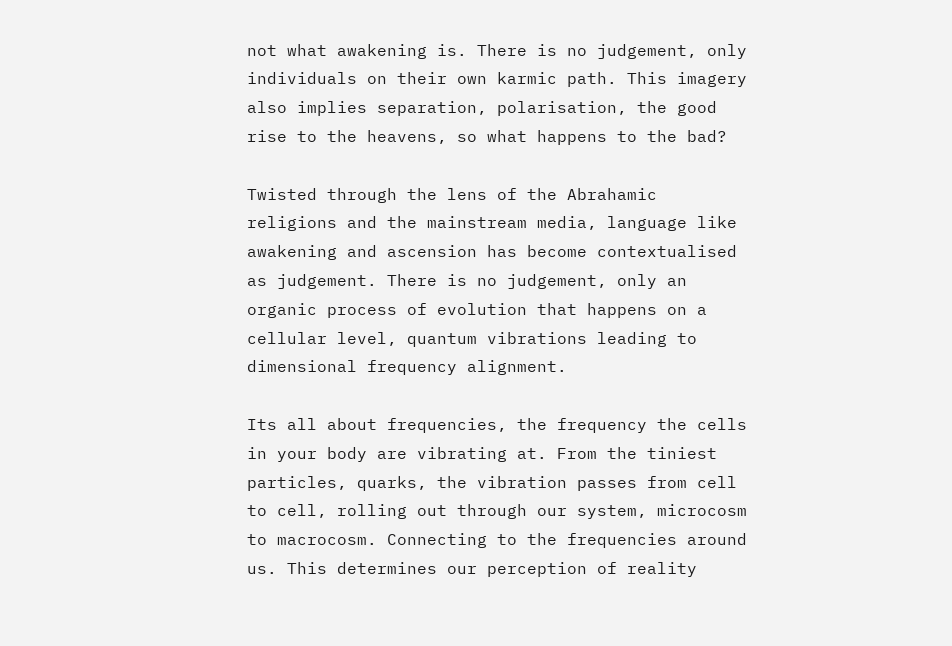not what awakening is. There is no judgement, only individuals on their own karmic path. This imagery also implies separation, polarisation, the good rise to the heavens, so what happens to the bad?

Twisted through the lens of the Abrahamic religions and the mainstream media, language like awakening and ascension has become contextualised as judgement. There is no judgement, only an organic process of evolution that happens on a cellular level, quantum vibrations leading to dimensional frequency alignment.

Its all about frequencies, the frequency the cells in your body are vibrating at. From the tiniest particles, quarks, the vibration passes from cell to cell, rolling out through our system, microcosm to macrocosm. Connecting to the frequencies around us. This determines our perception of reality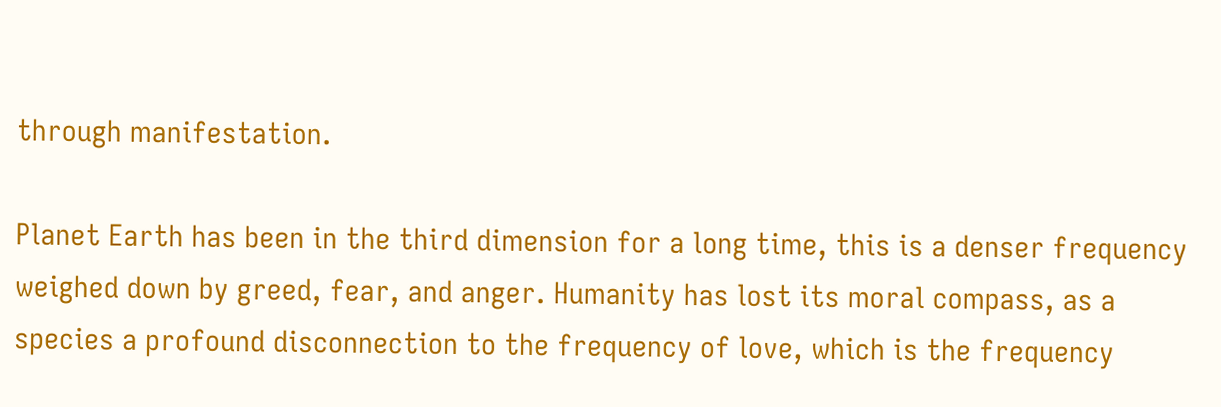through manifestation.

Planet Earth has been in the third dimension for a long time, this is a denser frequency weighed down by greed, fear, and anger. Humanity has lost its moral compass, as a species a profound disconnection to the frequency of love, which is the frequency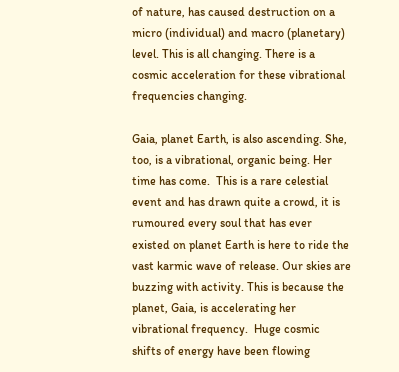of nature, has caused destruction on a micro (individual) and macro (planetary) level. This is all changing. There is a cosmic acceleration for these vibrational frequencies changing.

Gaia, planet Earth, is also ascending. She, too, is a vibrational, organic being. Her time has come.  This is a rare celestial event and has drawn quite a crowd, it is rumoured every soul that has ever existed on planet Earth is here to ride the vast karmic wave of release. Our skies are buzzing with activity. This is because the planet, Gaia, is accelerating her vibrational frequency.  Huge cosmic shifts of energy have been flowing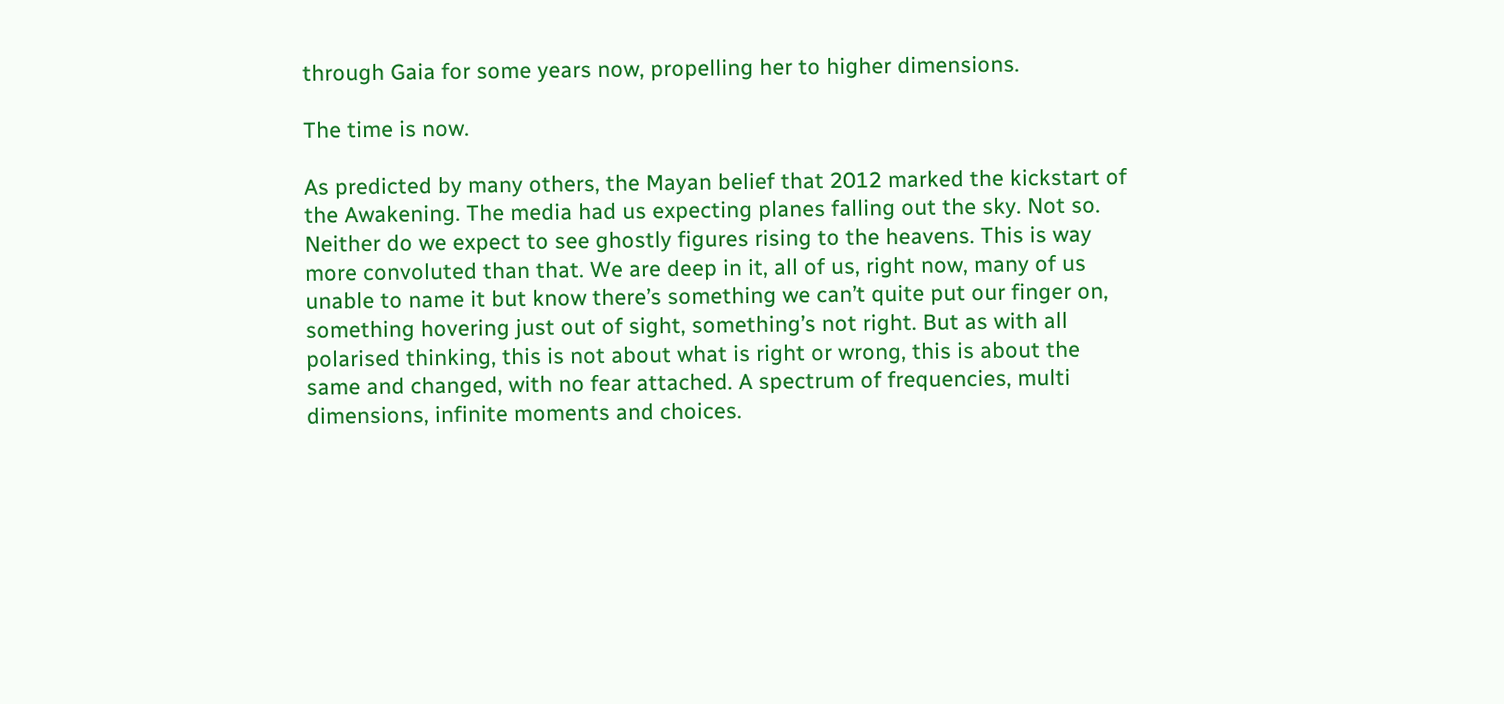through Gaia for some years now, propelling her to higher dimensions.

The time is now.

As predicted by many others, the Mayan belief that 2012 marked the kickstart of the Awakening. The media had us expecting planes falling out the sky. Not so. Neither do we expect to see ghostly figures rising to the heavens. This is way more convoluted than that. We are deep in it, all of us, right now, many of us unable to name it but know there’s something we can’t quite put our finger on, something hovering just out of sight, something’s not right. But as with all polarised thinking, this is not about what is right or wrong, this is about the same and changed, with no fear attached. A spectrum of frequencies, multi dimensions, infinite moments and choices.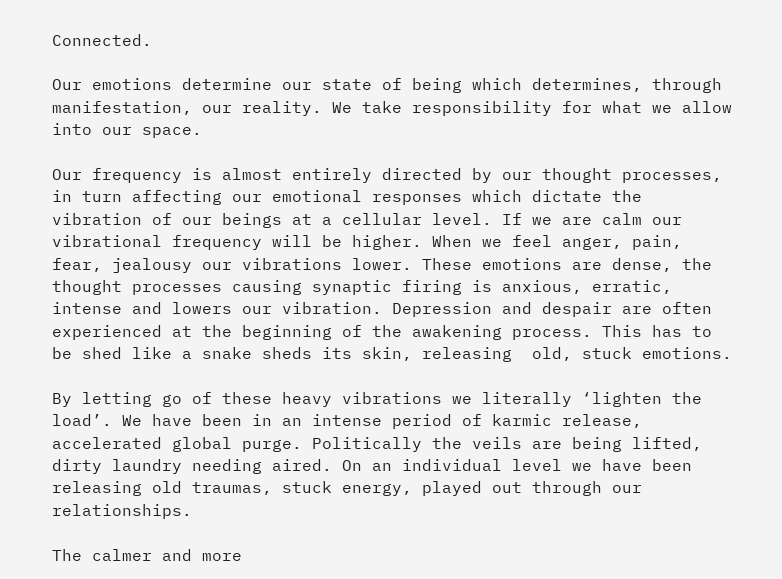Connected.

Our emotions determine our state of being which determines, through manifestation, our reality. We take responsibility for what we allow into our space.

Our frequency is almost entirely directed by our thought processes, in turn affecting our emotional responses which dictate the vibration of our beings at a cellular level. If we are calm our vibrational frequency will be higher. When we feel anger, pain, fear, jealousy our vibrations lower. These emotions are dense, the thought processes causing synaptic firing is anxious, erratic, intense and lowers our vibration. Depression and despair are often experienced at the beginning of the awakening process. This has to be shed like a snake sheds its skin, releasing  old, stuck emotions.

By letting go of these heavy vibrations we literally ‘lighten the load’. We have been in an intense period of karmic release, accelerated global purge. Politically the veils are being lifted, dirty laundry needing aired. On an individual level we have been releasing old traumas, stuck energy, played out through our relationships.

The calmer and more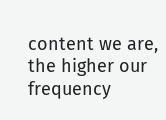content we are, the higher our frequency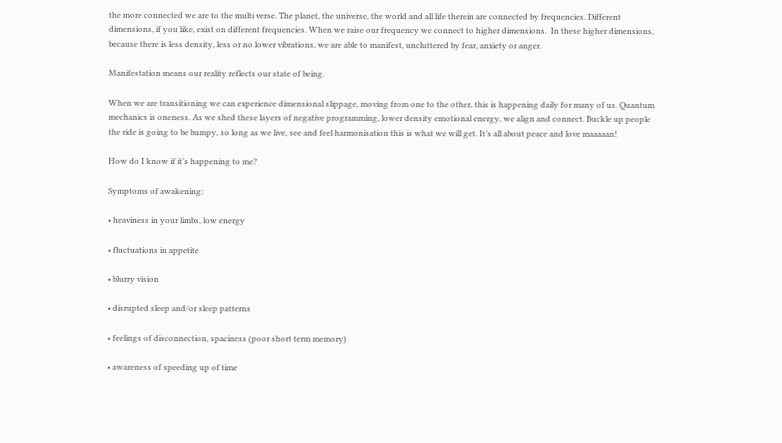the more connected we are to the multi verse. The planet, the universe, the world and all life therein are connected by frequencies. Different dimensions, if you like, exist on different frequencies. When we raise our frequency we connect to higher dimensions.  In these higher dimensions, because there is less density, less or no lower vibrations, we are able to manifest, uncluttered by fear, anxiety or anger.

Manifestation means our reality reflects our state of being.

When we are transitioning we can experience dimensional slippage, moving from one to the other, this is happening daily for many of us. Quantum mechanics is oneness. As we shed these layers of negative programming, lower density emotional energy, we align and connect. Buckle up people the ride is going to be bumpy, so long as we live, see and feel harmonisation this is what we will get. It’s all about peace and love maaaaan!

How do I know if it’s happening to me?

Symptoms of awakening:

• heaviness in your limbs, low energy

• fluctuations in appetite

• blurry vision

• disrupted sleep and/or sleep patterns

• feelings of disconnection, spaciness (poor short term memory)

• awareness of speeding up of time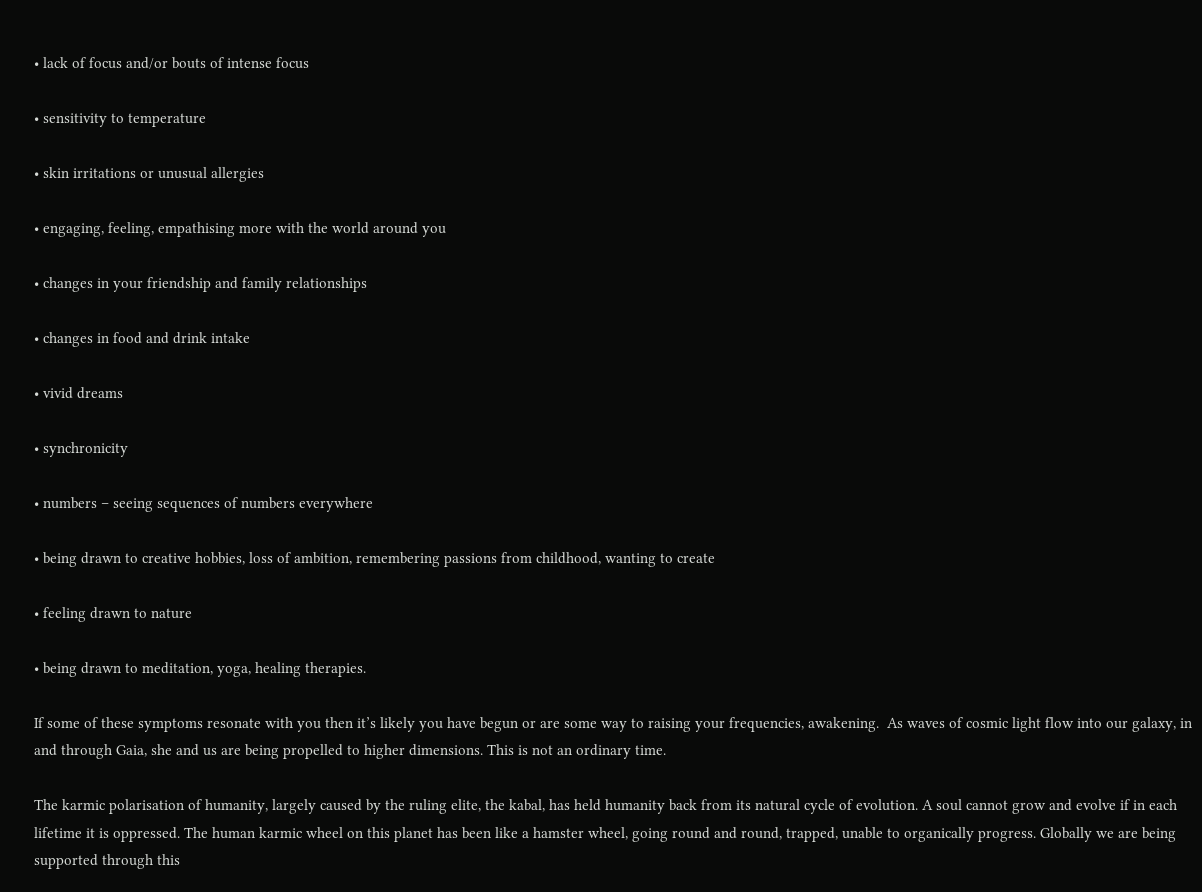• lack of focus and/or bouts of intense focus

• sensitivity to temperature

• skin irritations or unusual allergies

• engaging, feeling, empathising more with the world around you

• changes in your friendship and family relationships

• changes in food and drink intake

• vivid dreams

• synchronicity

• numbers – seeing sequences of numbers everywhere

• being drawn to creative hobbies, loss of ambition, remembering passions from childhood, wanting to create

• feeling drawn to nature

• being drawn to meditation, yoga, healing therapies.

If some of these symptoms resonate with you then it’s likely you have begun or are some way to raising your frequencies, awakening.  As waves of cosmic light flow into our galaxy, in and through Gaia, she and us are being propelled to higher dimensions. This is not an ordinary time.

The karmic polarisation of humanity, largely caused by the ruling elite, the kabal, has held humanity back from its natural cycle of evolution. A soul cannot grow and evolve if in each lifetime it is oppressed. The human karmic wheel on this planet has been like a hamster wheel, going round and round, trapped, unable to organically progress. Globally we are being supported through this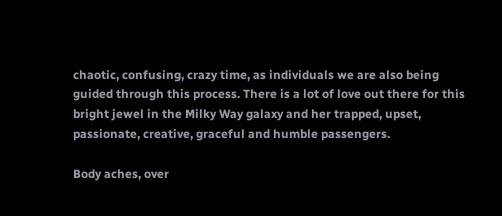chaotic, confusing, crazy time, as individuals we are also being guided through this process. There is a lot of love out there for this bright jewel in the Milky Way galaxy and her trapped, upset, passionate, creative, graceful and humble passengers.

Body aches, over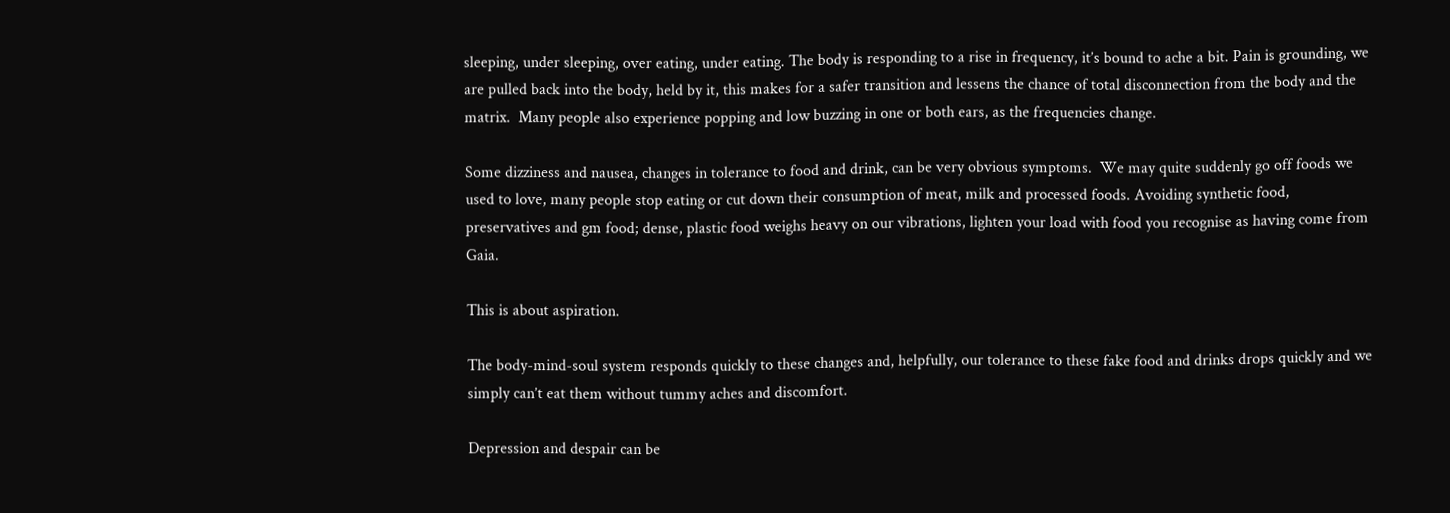sleeping, under sleeping, over eating, under eating. The body is responding to a rise in frequency, it’s bound to ache a bit. Pain is grounding, we are pulled back into the body, held by it, this makes for a safer transition and lessens the chance of total disconnection from the body and the matrix.  Many people also experience popping and low buzzing in one or both ears, as the frequencies change.

Some dizziness and nausea, changes in tolerance to food and drink, can be very obvious symptoms.  We may quite suddenly go off foods we used to love, many people stop eating or cut down their consumption of meat, milk and processed foods. Avoiding synthetic food, preservatives and gm food; dense, plastic food weighs heavy on our vibrations, lighten your load with food you recognise as having come from Gaia.

This is about aspiration.

The body-mind-soul system responds quickly to these changes and, helpfully, our tolerance to these fake food and drinks drops quickly and we simply can’t eat them without tummy aches and discomfort.

Depression and despair can be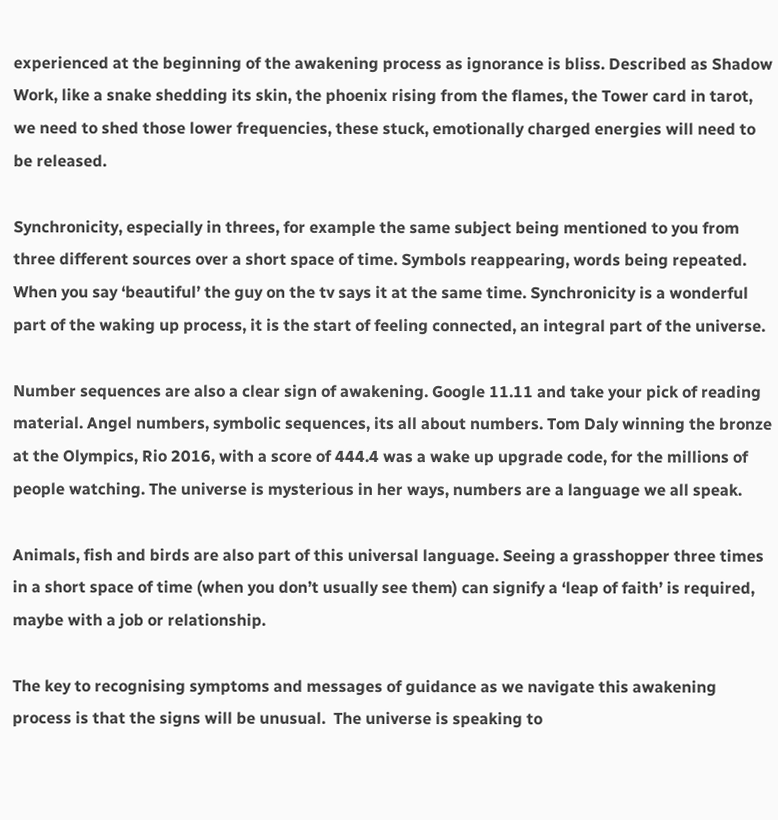experienced at the beginning of the awakening process as ignorance is bliss. Described as Shadow Work, like a snake shedding its skin, the phoenix rising from the flames, the Tower card in tarot, we need to shed those lower frequencies, these stuck, emotionally charged energies will need to be released.

Synchronicity, especially in threes, for example the same subject being mentioned to you from three different sources over a short space of time. Symbols reappearing, words being repeated. When you say ‘beautiful’ the guy on the tv says it at the same time. Synchronicity is a wonderful part of the waking up process, it is the start of feeling connected, an integral part of the universe.

Number sequences are also a clear sign of awakening. Google 11.11 and take your pick of reading material. Angel numbers, symbolic sequences, its all about numbers. Tom Daly winning the bronze at the Olympics, Rio 2016, with a score of 444.4 was a wake up upgrade code, for the millions of people watching. The universe is mysterious in her ways, numbers are a language we all speak.

Animals, fish and birds are also part of this universal language. Seeing a grasshopper three times in a short space of time (when you don’t usually see them) can signify a ‘leap of faith’ is required, maybe with a job or relationship.

The key to recognising symptoms and messages of guidance as we navigate this awakening process is that the signs will be unusual.  The universe is speaking to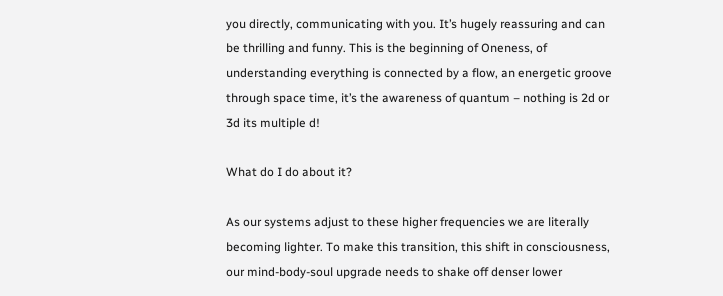you directly, communicating with you. It’s hugely reassuring and can be thrilling and funny. This is the beginning of Oneness, of understanding everything is connected by a flow, an energetic groove through space time, it’s the awareness of quantum – nothing is 2d or 3d its multiple d!

What do I do about it?

As our systems adjust to these higher frequencies we are literally becoming lighter. To make this transition, this shift in consciousness, our mind-body-soul upgrade needs to shake off denser lower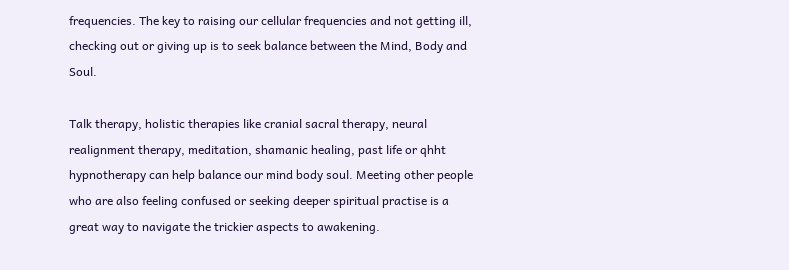frequencies. The key to raising our cellular frequencies and not getting ill, checking out or giving up is to seek balance between the Mind, Body and Soul.

Talk therapy, holistic therapies like cranial sacral therapy, neural realignment therapy, meditation, shamanic healing, past life or qhht hypnotherapy can help balance our mind body soul. Meeting other people who are also feeling confused or seeking deeper spiritual practise is a great way to navigate the trickier aspects to awakening.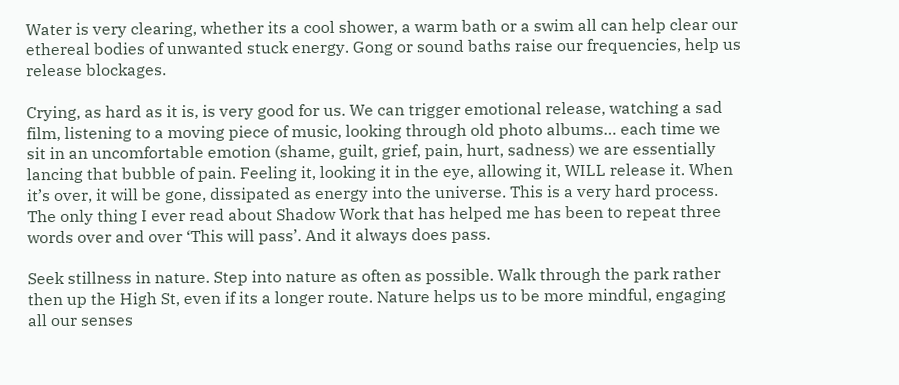Water is very clearing, whether its a cool shower, a warm bath or a swim all can help clear our ethereal bodies of unwanted stuck energy. Gong or sound baths raise our frequencies, help us release blockages.

Crying, as hard as it is, is very good for us. We can trigger emotional release, watching a sad film, listening to a moving piece of music, looking through old photo albums… each time we sit in an uncomfortable emotion (shame, guilt, grief, pain, hurt, sadness) we are essentially lancing that bubble of pain. Feeling it, looking it in the eye, allowing it, WILL release it. When it’s over, it will be gone, dissipated as energy into the universe. This is a very hard process. The only thing I ever read about Shadow Work that has helped me has been to repeat three words over and over ‘This will pass’. And it always does pass.

Seek stillness in nature. Step into nature as often as possible. Walk through the park rather then up the High St, even if its a longer route. Nature helps us to be more mindful, engaging all our senses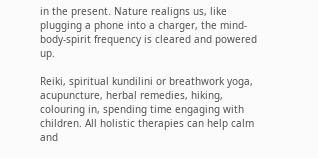in the present. Nature realigns us, like plugging a phone into a charger, the mind-body-spirit frequency is cleared and powered up.

Reiki, spiritual kundilini or breathwork yoga, acupuncture, herbal remedies, hiking, colouring in, spending time engaging with children. All holistic therapies can help calm and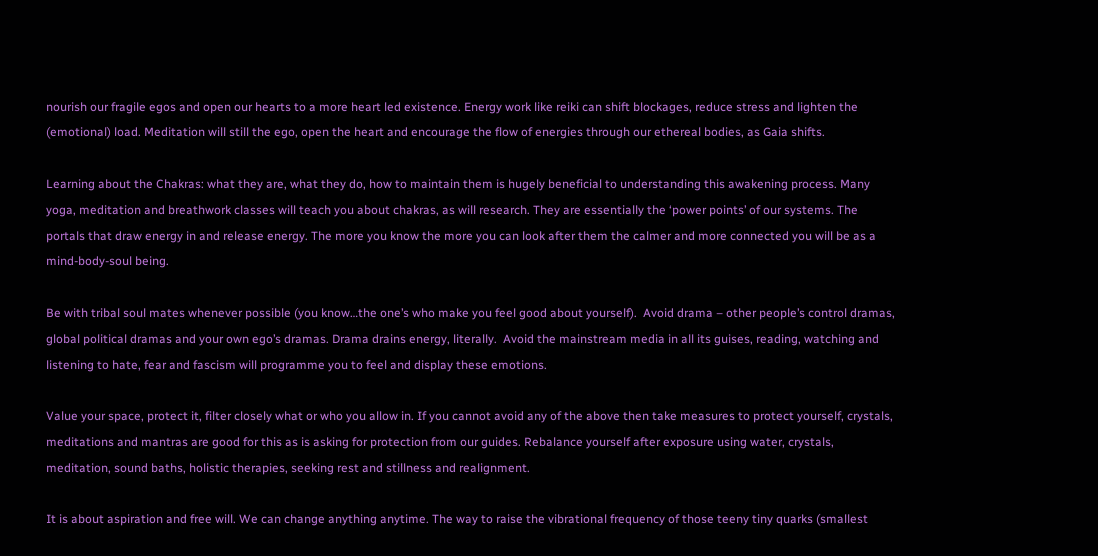nourish our fragile egos and open our hearts to a more heart led existence. Energy work like reiki can shift blockages, reduce stress and lighten the (emotional) load. Meditation will still the ego, open the heart and encourage the flow of energies through our ethereal bodies, as Gaia shifts.

Learning about the Chakras: what they are, what they do, how to maintain them is hugely beneficial to understanding this awakening process. Many yoga, meditation and breathwork classes will teach you about chakras, as will research. They are essentially the ‘power points’ of our systems. The portals that draw energy in and release energy. The more you know the more you can look after them the calmer and more connected you will be as a mind-body-soul being.

Be with tribal soul mates whenever possible (you know…the one’s who make you feel good about yourself).  Avoid drama – other people’s control dramas, global political dramas and your own ego’s dramas. Drama drains energy, literally.  Avoid the mainstream media in all its guises, reading, watching and listening to hate, fear and fascism will programme you to feel and display these emotions.

Value your space, protect it, filter closely what or who you allow in. If you cannot avoid any of the above then take measures to protect yourself, crystals, meditations and mantras are good for this as is asking for protection from our guides. Rebalance yourself after exposure using water, crystals, meditation, sound baths, holistic therapies, seeking rest and stillness and realignment.

It is about aspiration and free will. We can change anything anytime. The way to raise the vibrational frequency of those teeny tiny quarks (smallest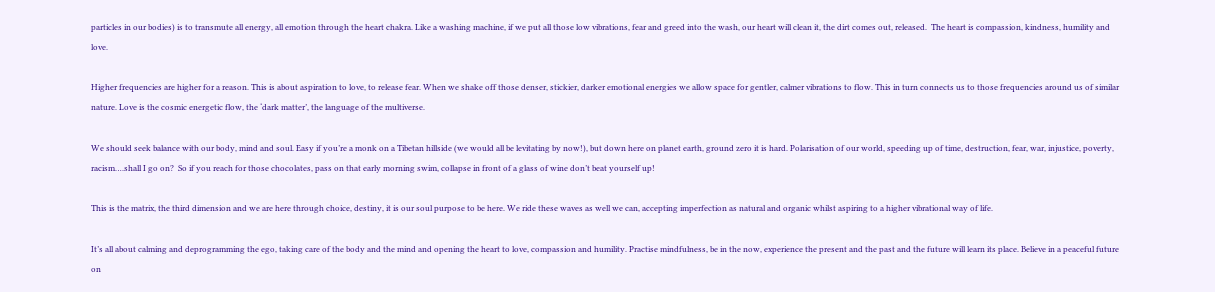particles in our bodies) is to transmute all energy, all emotion through the heart chakra. Like a washing machine, if we put all those low vibrations, fear and greed into the wash, our heart will clean it, the dirt comes out, released.  The heart is compassion, kindness, humility and love.

Higher frequencies are higher for a reason. This is about aspiration to love, to release fear. When we shake off those denser, stickier, darker emotional energies we allow space for gentler, calmer vibrations to flow. This in turn connects us to those frequencies around us of similar nature. Love is the cosmic energetic flow, the ‘dark matter’, the language of the multiverse.

We should seek balance with our body, mind and soul. Easy if you’re a monk on a Tibetan hillside (we would all be levitating by now!), but down here on planet earth, ground zero it is hard. Polarisation of our world, speeding up of time, destruction, fear, war, injustice, poverty, racism….shall I go on?  So if you reach for those chocolates, pass on that early morning swim, collapse in front of a glass of wine don’t beat yourself up!

This is the matrix, the third dimension and we are here through choice, destiny, it is our soul purpose to be here. We ride these waves as well we can, accepting imperfection as natural and organic whilst aspiring to a higher vibrational way of life.

It’s all about calming and deprogramming the ego, taking care of the body and the mind and opening the heart to love, compassion and humility. Practise mindfulness, be in the now, experience the present and the past and the future will learn its place. Believe in a peaceful future on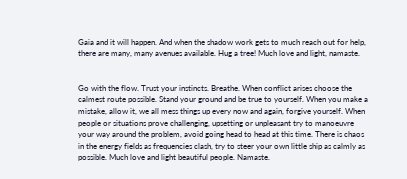Gaia and it will happen. And when the shadow work gets to much reach out for help, there are many, many avenues available. Hug a tree! Much love and light, namaste.


Go with the flow. Trust your instincts. Breathe. When conflict arises choose the calmest route possible. Stand your ground and be true to yourself. When you make a mistake, allow it, we all mess things up every now and again, forgive yourself. When people or situations prove challenging, upsetting or unpleasant try to manoeuvre your way around the problem, avoid going head to head at this time. There is chaos in the energy fields as frequencies clash, try to steer your own little ship as calmly as possible. Much love and light beautiful people. Namaste.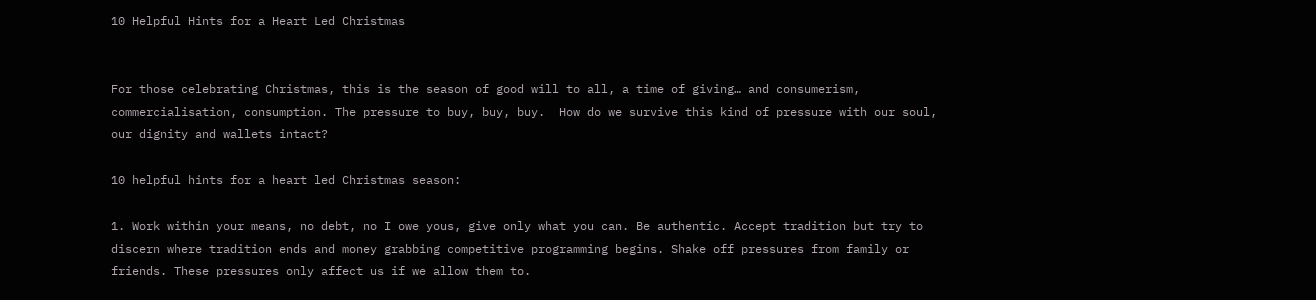10 Helpful Hints for a Heart Led Christmas


For those celebrating Christmas, this is the season of good will to all, a time of giving… and consumerism, commercialisation, consumption. The pressure to buy, buy, buy.  How do we survive this kind of pressure with our soul, our dignity and wallets intact?

10 helpful hints for a heart led Christmas season:

1. Work within your means, no debt, no I owe yous, give only what you can. Be authentic. Accept tradition but try to discern where tradition ends and money grabbing competitive programming begins. Shake off pressures from family or friends. These pressures only affect us if we allow them to.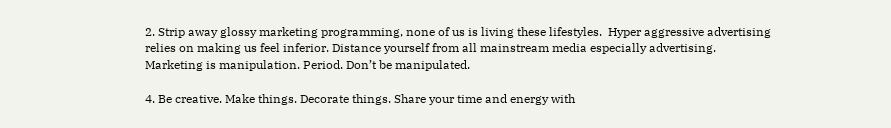2. Strip away glossy marketing programming, none of us is living these lifestyles.  Hyper aggressive advertising relies on making us feel inferior. Distance yourself from all mainstream media especially advertising. Marketing is manipulation. Period. Don’t be manipulated.

4. Be creative. Make things. Decorate things. Share your time and energy with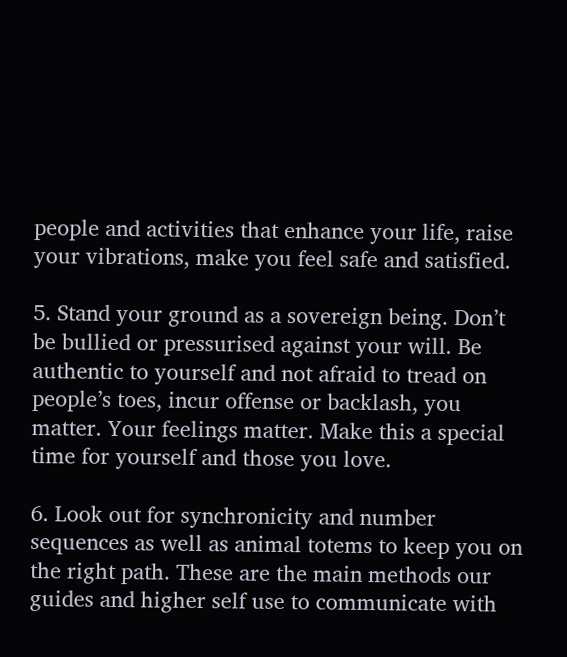people and activities that enhance your life, raise your vibrations, make you feel safe and satisfied.

5. Stand your ground as a sovereign being. Don’t be bullied or pressurised against your will. Be authentic to yourself and not afraid to tread on people’s toes, incur offense or backlash, you matter. Your feelings matter. Make this a special time for yourself and those you love.

6. Look out for synchronicity and number sequences as well as animal totems to keep you on the right path. These are the main methods our guides and higher self use to communicate with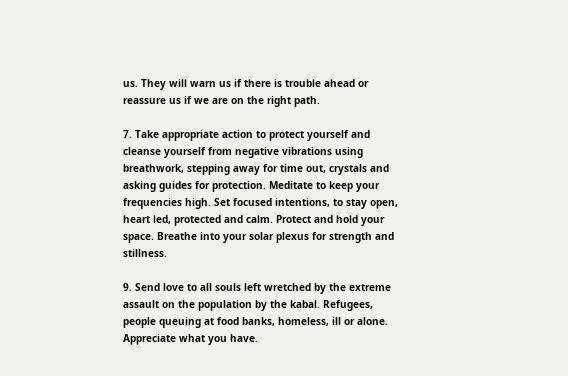us. They will warn us if there is trouble ahead or reassure us if we are on the right path.

7. Take appropriate action to protect yourself and cleanse yourself from negative vibrations using breathwork, stepping away for time out, crystals and asking guides for protection. Meditate to keep your frequencies high. Set focused intentions, to stay open, heart led, protected and calm. Protect and hold your space. Breathe into your solar plexus for strength and stillness.

9. Send love to all souls left wretched by the extreme assault on the population by the kabal. Refugees, people queuing at food banks, homeless, ill or alone. Appreciate what you have.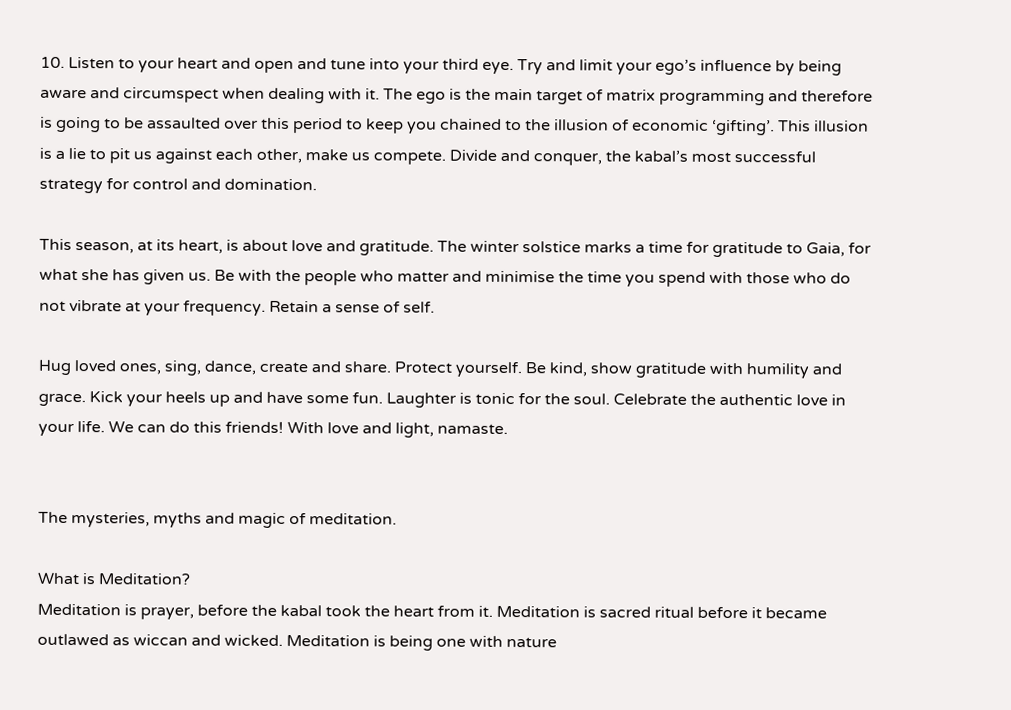10. Listen to your heart and open and tune into your third eye. Try and limit your ego’s influence by being aware and circumspect when dealing with it. The ego is the main target of matrix programming and therefore is going to be assaulted over this period to keep you chained to the illusion of economic ‘gifting’. This illusion is a lie to pit us against each other, make us compete. Divide and conquer, the kabal’s most successful strategy for control and domination.

This season, at its heart, is about love and gratitude. The winter solstice marks a time for gratitude to Gaia, for what she has given us. Be with the people who matter and minimise the time you spend with those who do not vibrate at your frequency. Retain a sense of self.

Hug loved ones, sing, dance, create and share. Protect yourself. Be kind, show gratitude with humility and grace. Kick your heels up and have some fun. Laughter is tonic for the soul. Celebrate the authentic love in your life. We can do this friends! With love and light, namaste.


The mysteries, myths and magic of meditation.

What is Meditation?
Meditation is prayer, before the kabal took the heart from it. Meditation is sacred ritual before it became outlawed as wiccan and wicked. Meditation is being one with nature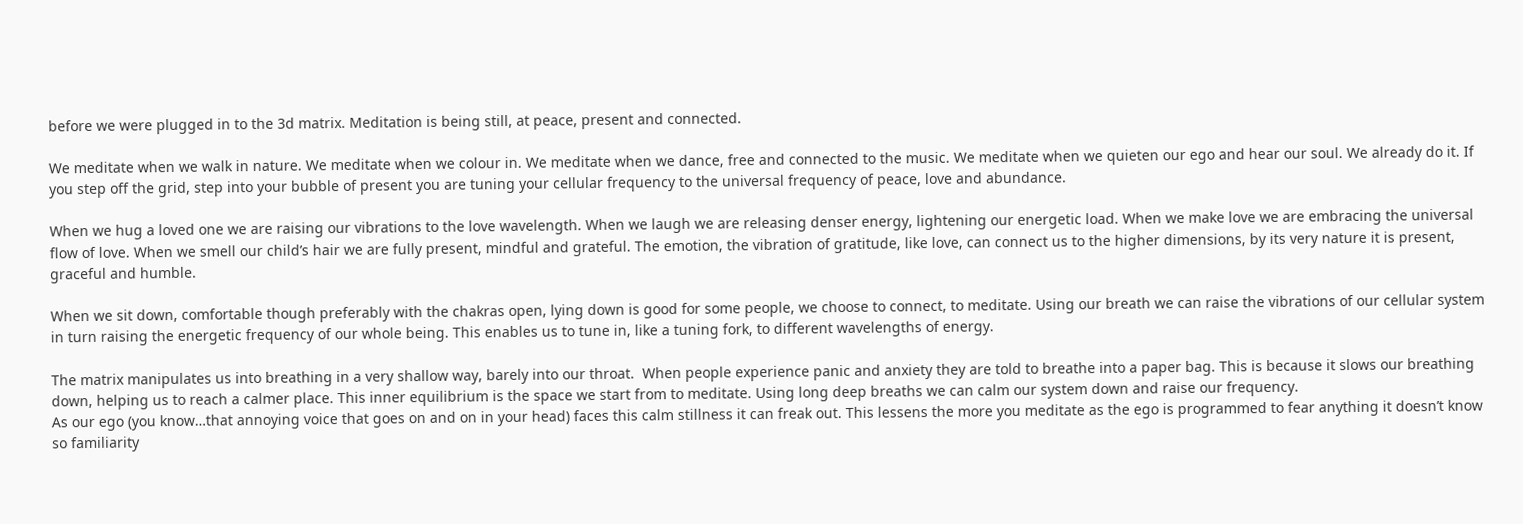before we were plugged in to the 3d matrix. Meditation is being still, at peace, present and connected.

We meditate when we walk in nature. We meditate when we colour in. We meditate when we dance, free and connected to the music. We meditate when we quieten our ego and hear our soul. We already do it. If you step off the grid, step into your bubble of present you are tuning your cellular frequency to the universal frequency of peace, love and abundance.

When we hug a loved one we are raising our vibrations to the love wavelength. When we laugh we are releasing denser energy, lightening our energetic load. When we make love we are embracing the universal flow of love. When we smell our child’s hair we are fully present, mindful and grateful. The emotion, the vibration of gratitude, like love, can connect us to the higher dimensions, by its very nature it is present, graceful and humble.

When we sit down, comfortable though preferably with the chakras open, lying down is good for some people, we choose to connect, to meditate. Using our breath we can raise the vibrations of our cellular system in turn raising the energetic frequency of our whole being. This enables us to tune in, like a tuning fork, to different wavelengths of energy.

The matrix manipulates us into breathing in a very shallow way, barely into our throat.  When people experience panic and anxiety they are told to breathe into a paper bag. This is because it slows our breathing down, helping us to reach a calmer place. This inner equilibrium is the space we start from to meditate. Using long deep breaths we can calm our system down and raise our frequency.
As our ego (you know…that annoying voice that goes on and on in your head) faces this calm stillness it can freak out. This lessens the more you meditate as the ego is programmed to fear anything it doesn’t know so familiarity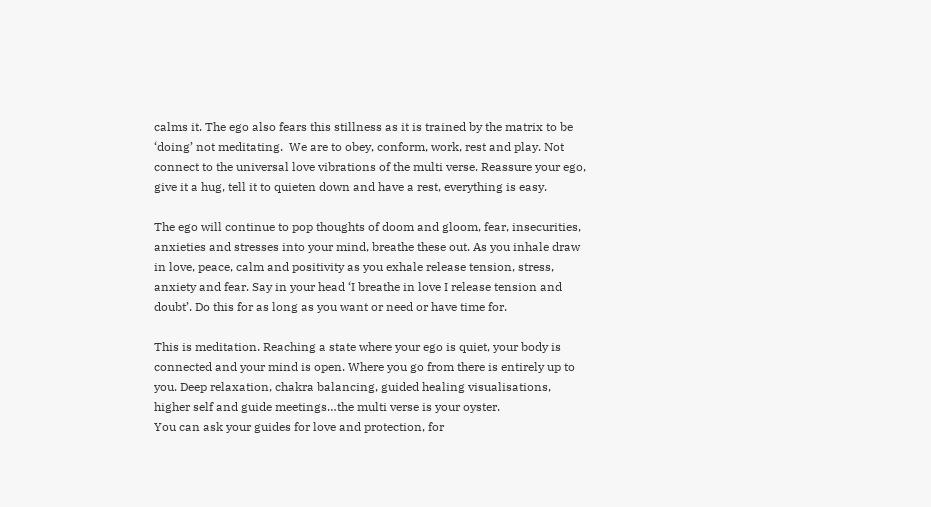calms it. The ego also fears this stillness as it is trained by the matrix to be ‘doing’ not meditating.  We are to obey, conform, work, rest and play. Not connect to the universal love vibrations of the multi verse. Reassure your ego, give it a hug, tell it to quieten down and have a rest, everything is easy.

The ego will continue to pop thoughts of doom and gloom, fear, insecurities, anxieties and stresses into your mind, breathe these out. As you inhale draw in love, peace, calm and positivity as you exhale release tension, stress, anxiety and fear. Say in your head ‘I breathe in love I release tension and doubt’. Do this for as long as you want or need or have time for.

This is meditation. Reaching a state where your ego is quiet, your body is connected and your mind is open. Where you go from there is entirely up to you. Deep relaxation, chakra balancing, guided healing visualisations, higher self and guide meetings…the multi verse is your oyster.
You can ask your guides for love and protection, for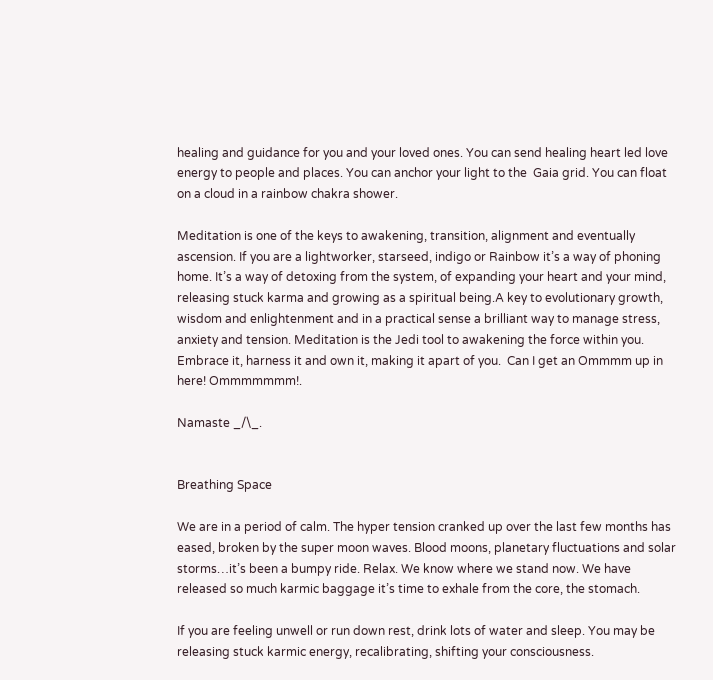healing and guidance for you and your loved ones. You can send healing heart led love energy to people and places. You can anchor your light to the  Gaia grid. You can float on a cloud in a rainbow chakra shower.

Meditation is one of the keys to awakening, transition, alignment and eventually ascension. If you are a lightworker, starseed, indigo or Rainbow it’s a way of phoning home. It’s a way of detoxing from the system, of expanding your heart and your mind, releasing stuck karma and growing as a spiritual being.A key to evolutionary growth, wisdom and enlightenment and in a practical sense a brilliant way to manage stress, anxiety and tension. Meditation is the Jedi tool to awakening the force within you. Embrace it, harness it and own it, making it apart of you.  Can I get an Ommmm up in here! Ommmmmmm!.

Namaste _/\_.


Breathing Space

We are in a period of calm. The hyper tension cranked up over the last few months has eased, broken by the super moon waves. Blood moons, planetary fluctuations and solar storms…it’s been a bumpy ride. Relax. We know where we stand now. We have released so much karmic baggage it’s time to exhale from the core, the stomach.

If you are feeling unwell or run down rest, drink lots of water and sleep. You may be releasing stuck karmic energy, recalibrating, shifting your consciousness.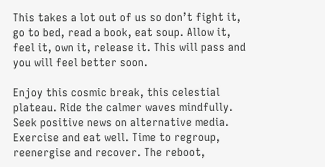This takes a lot out of us so don’t fight it, go to bed, read a book, eat soup. Allow it, feel it, own it, release it. This will pass and you will feel better soon.

Enjoy this cosmic break, this celestial plateau. Ride the calmer waves mindfully. Seek positive news on alternative media. Exercise and eat well. Time to regroup, reenergise and recover. The reboot,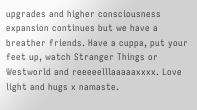upgrades and higher consciousness expansion continues but we have a breather friends. Have a cuppa, put your feet up, watch Stranger Things or Westworld and reeeeelllaaaaaxxxx. Love light and hugs x namaste.